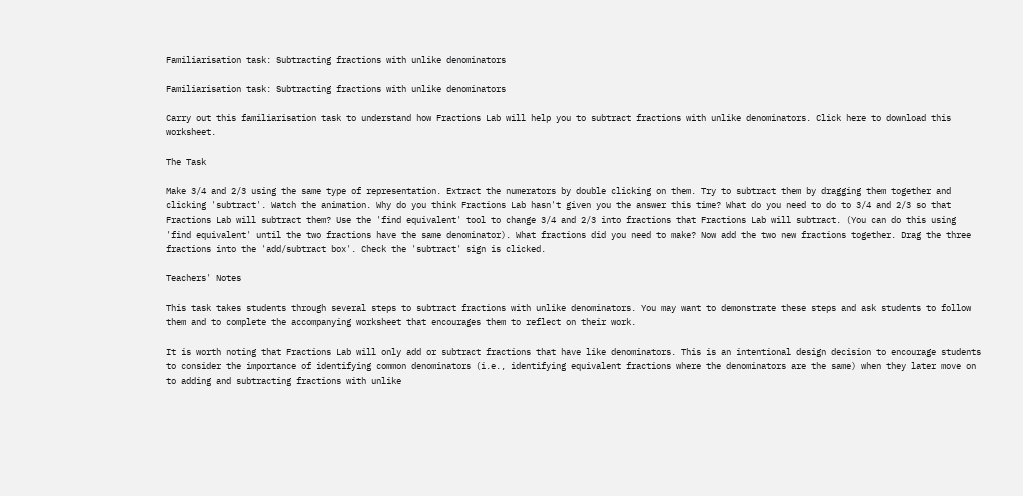Familiarisation task: Subtracting fractions with unlike denominators

Familiarisation task: Subtracting fractions with unlike denominators

Carry out this familiarisation task to understand how Fractions Lab will help you to subtract fractions with unlike denominators. Click here to download this worksheet.

The Task

Make 3/4 and 2/3 using the same type of representation. Extract the numerators by double clicking on them. Try to subtract them by dragging them together and clicking 'subtract'. Watch the animation. Why do you think Fractions Lab hasn't given you the answer this time? What do you need to do to 3/4 and 2/3 so that Fractions Lab will subtract them? Use the 'find equivalent' tool to change 3/4 and 2/3 into fractions that Fractions Lab will subtract. (You can do this using 'find equivalent' until the two fractions have the same denominator). What fractions did you need to make? Now add the two new fractions together. Drag the three fractions into the 'add/subtract box'. Check the 'subtract' sign is clicked.

Teachers' Notes

This task takes students through several steps to subtract fractions with unlike denominators. You may want to demonstrate these steps and ask students to follow them and to complete the accompanying worksheet that encourages them to reflect on their work.

It is worth noting that Fractions Lab will only add or subtract fractions that have like denominators. This is an intentional design decision to encourage students to consider the importance of identifying common denominators (i.e., identifying equivalent fractions where the denominators are the same) when they later move on to adding and subtracting fractions with unlike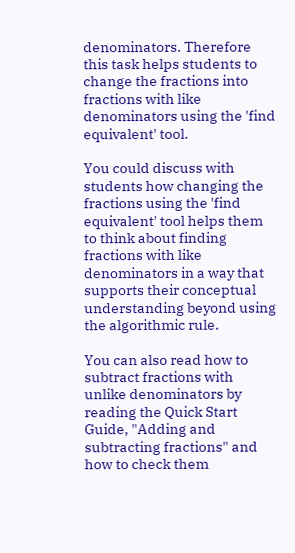denominators. Therefore this task helps students to change the fractions into fractions with like denominators using the 'find equivalent' tool.

You could discuss with students how changing the fractions using the 'find equivalent' tool helps them to think about finding fractions with like denominators in a way that supports their conceptual understanding beyond using the algorithmic rule.

You can also read how to subtract fractions with unlike denominators by reading the Quick Start Guide, "Adding and subtracting fractions" and how to check them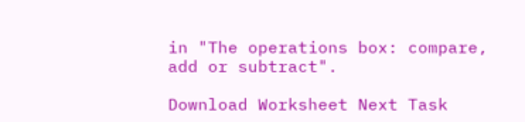in "The operations box: compare, add or subtract".

Download Worksheet Next Task